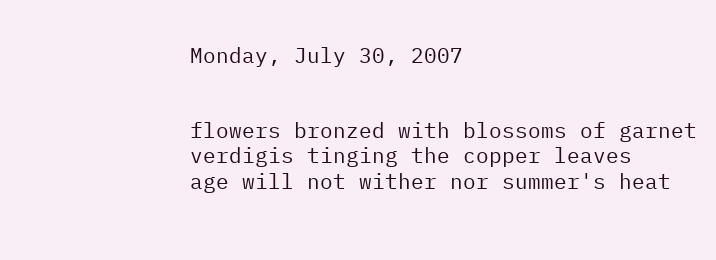Monday, July 30, 2007


flowers bronzed with blossoms of garnet
verdigis tinging the copper leaves
age will not wither nor summer's heat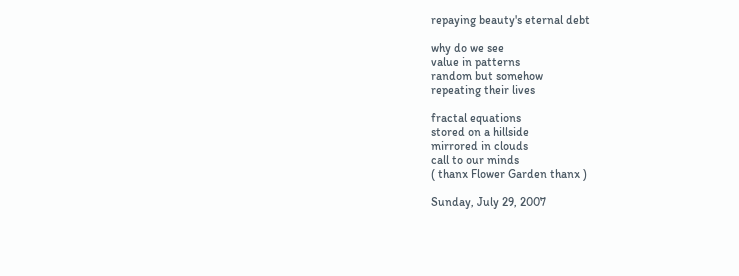repaying beauty's eternal debt

why do we see
value in patterns
random but somehow
repeating their lives

fractal equations
stored on a hillside
mirrored in clouds
call to our minds
( thanx Flower Garden thanx )

Sunday, July 29, 2007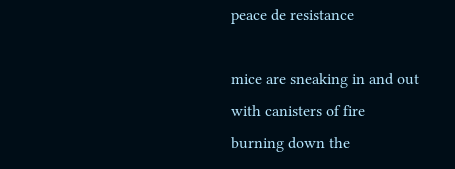peace de resistance

mice are sneaking in and out
with canisters of fire
burning down the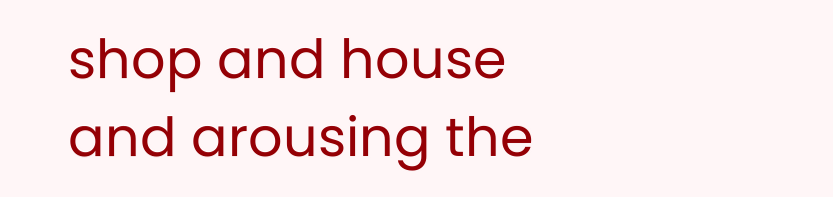shop and house
and arousing the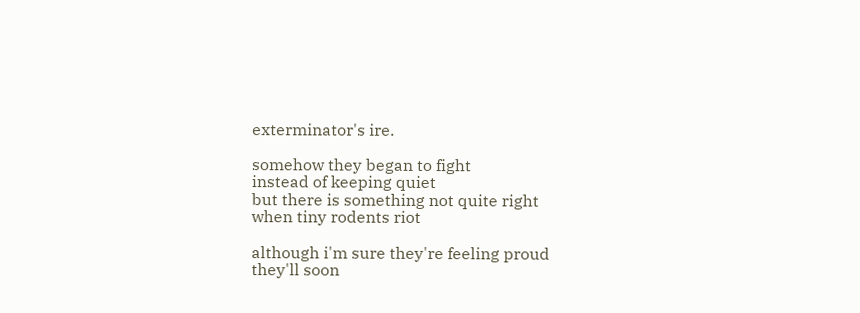exterminator's ire.

somehow they began to fight
instead of keeping quiet
but there is something not quite right
when tiny rodents riot

although i'm sure they're feeling proud
they'll soon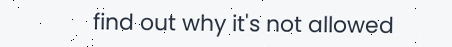find out why it's not allowed